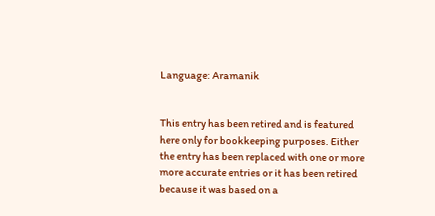Language: Aramanik


This entry has been retired and is featured here only for bookkeeping purposes. Either the entry has been replaced with one or more more accurate entries or it has been retired because it was based on a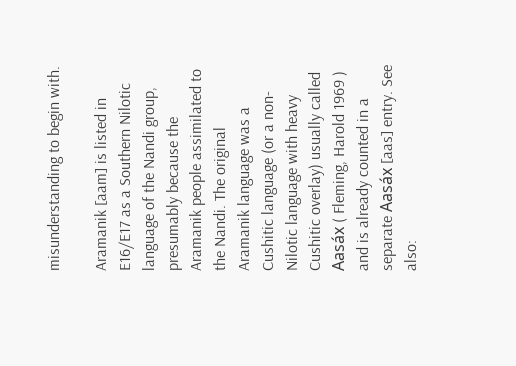misunderstanding to begin with.

Aramanik [aam] is listed in E16/E17 as a Southern Nilotic language of the Nandi group, presumably because the Aramanik people assimilated to the Nandi. The original Aramanik language was a Cushitic language (or a non-Nilotic language with heavy Cushitic overlay) usually called Aasáx ( Fleming, Harold 1969 ) and is already counted in a separate Aasáx [aas] entry. See also: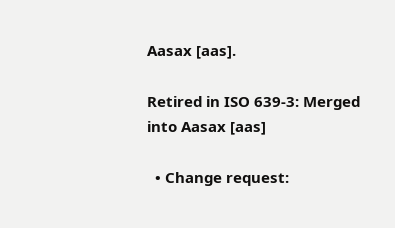Aasax [aas].

Retired in ISO 639-3: Merged into Aasax [aas]

  • Change request: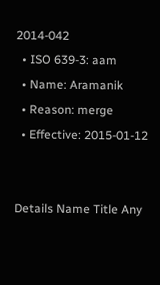2014-042
  • ISO 639-3: aam
  • Name: Aramanik
  • Reason: merge
  • Effective: 2015-01-12


Details Name Title Any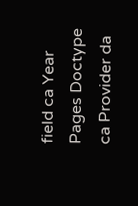field ca Year Pages Doctype ca Provider da